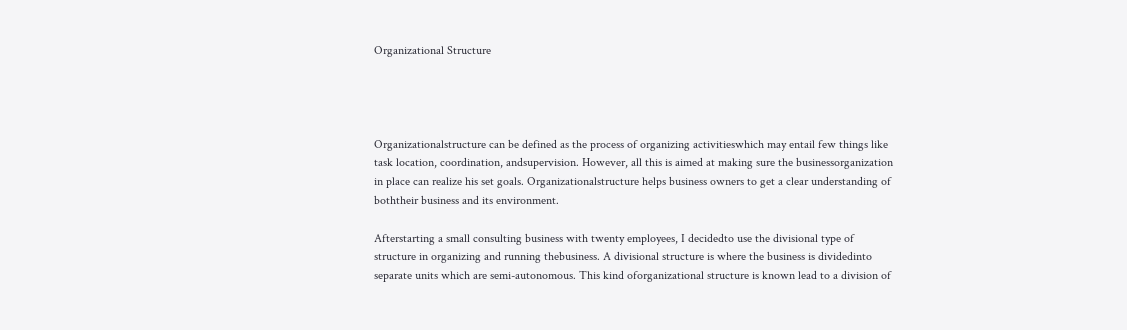Organizational Structure




Organizationalstructure can be defined as the process of organizing activitieswhich may entail few things like task location, coordination, andsupervision. However, all this is aimed at making sure the businessorganization in place can realize his set goals. Organizationalstructure helps business owners to get a clear understanding of boththeir business and its environment.

Afterstarting a small consulting business with twenty employees, I decidedto use the divisional type of structure in organizing and running thebusiness. A divisional structure is where the business is dividedinto separate units which are semi-autonomous. This kind oforganizational structure is known lead to a division of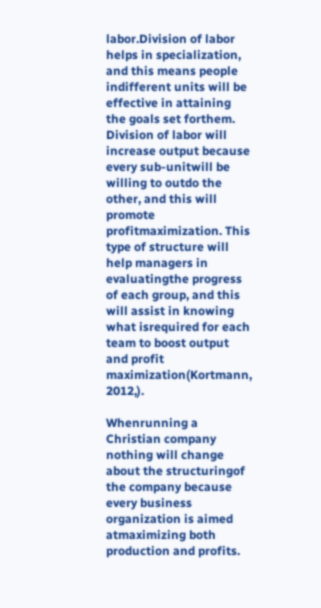labor.Division of labor helps in specialization, and this means people indifferent units will be effective in attaining the goals set forthem. Division of labor will increase output because every sub-unitwill be willing to outdo the other, and this will promote profitmaximization. This type of structure will help managers in evaluatingthe progress of each group, and this will assist in knowing what isrequired for each team to boost output and profit maximization(Kortmann, 2012,).

Whenrunning a Christian company nothing will change about the structuringof the company because every business organization is aimed atmaximizing both production and profits.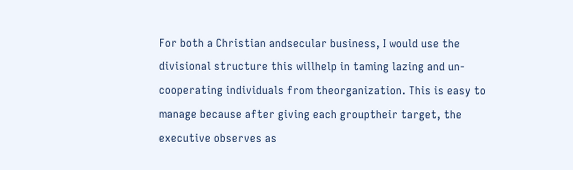For both a Christian andsecular business, I would use the divisional structure this willhelp in taming lazing and un-cooperating individuals from theorganization. This is easy to manage because after giving each grouptheir target, the executive observes as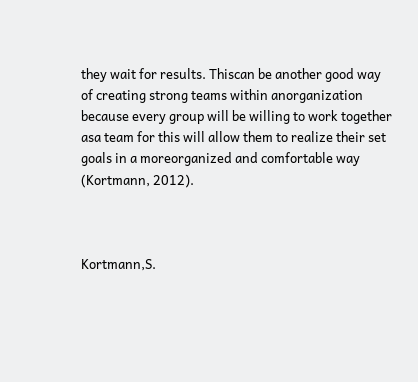they wait for results. Thiscan be another good way of creating strong teams within anorganization because every group will be willing to work together asa team for this will allow them to realize their set goals in a moreorganized and comfortable way (Kortmann, 2012).



Kortmann,S.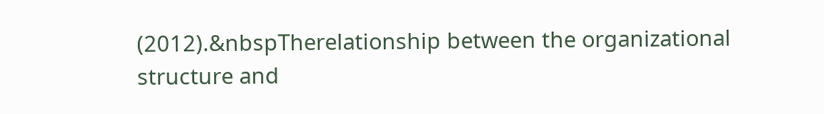(2012).&nbspTherelationship between the organizational structure and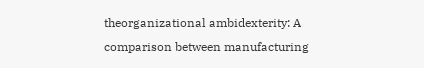theorganizational ambidexterity: A comparison between manufacturing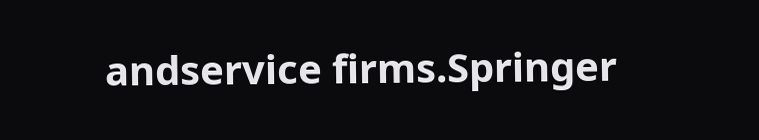andservice firms.Springer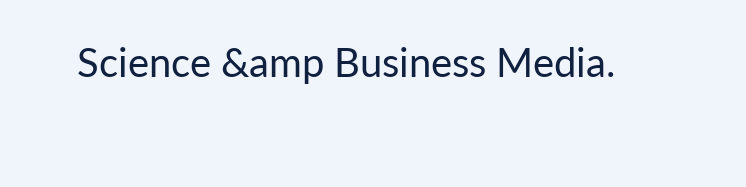Science &amp Business Media.